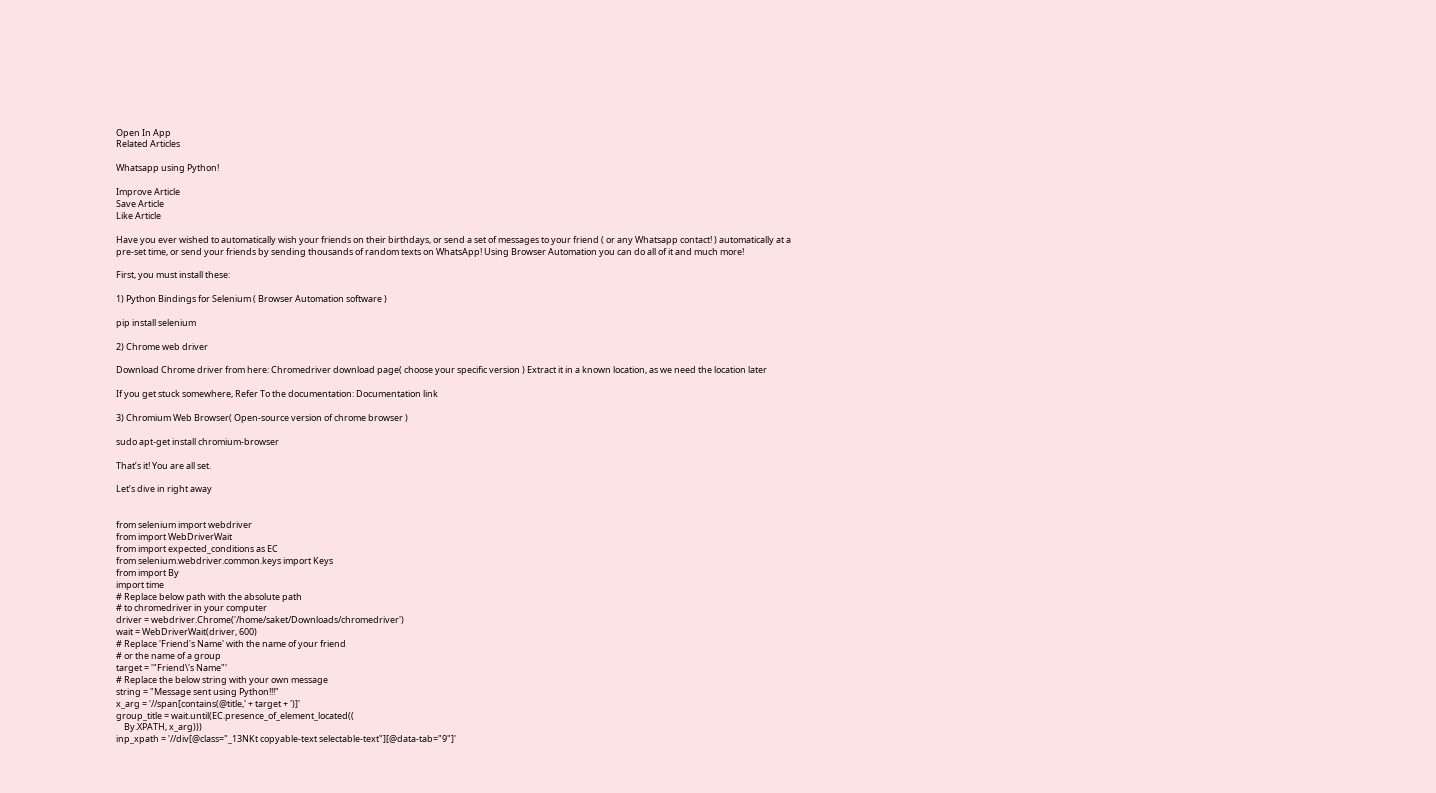Open In App
Related Articles

Whatsapp using Python!

Improve Article
Save Article
Like Article

Have you ever wished to automatically wish your friends on their birthdays, or send a set of messages to your friend ( or any Whatsapp contact! ) automatically at a pre-set time, or send your friends by sending thousands of random texts on WhatsApp! Using Browser Automation you can do all of it and much more!

First, you must install these:

1) Python Bindings for Selenium ( Browser Automation software )

pip install selenium

2) Chrome web driver

Download Chrome driver from here: Chromedriver download page( choose your specific version ) Extract it in a known location, as we need the location later

If you get stuck somewhere, Refer To the documentation: Documentation link

3) Chromium Web Browser( Open-source version of chrome browser )

sudo apt-get install chromium-browser

That’s it! You are all set.

Let’s dive in right away


from selenium import webdriver
from import WebDriverWait
from import expected_conditions as EC
from selenium.webdriver.common.keys import Keys
from import By
import time
# Replace below path with the absolute path
# to chromedriver in your computer
driver = webdriver.Chrome('/home/saket/Downloads/chromedriver')
wait = WebDriverWait(driver, 600)
# Replace 'Friend's Name' with the name of your friend
# or the name of a group
target = '"Friend\'s Name"'
# Replace the below string with your own message
string = "Message sent using Python!!!"
x_arg = '//span[contains(@title,' + target + ')]'
group_title = wait.until(EC.presence_of_element_located((
    By.XPATH, x_arg)))
inp_xpath = '//div[@class="_13NKt copyable-text selectable-text"][@data-tab="9"]'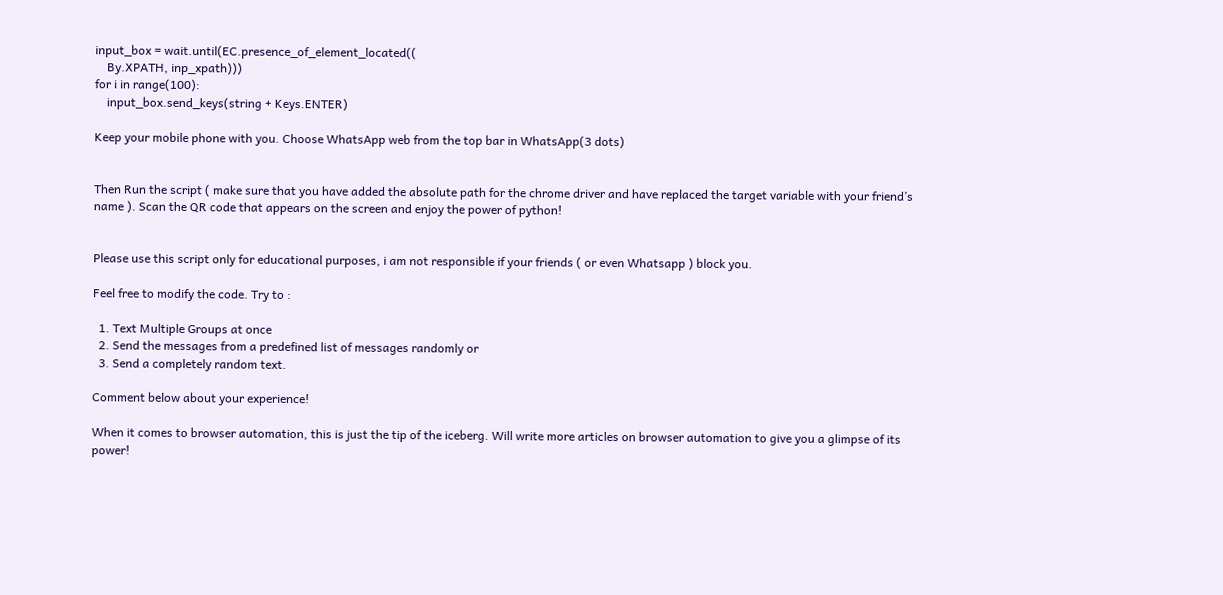input_box = wait.until(EC.presence_of_element_located((
    By.XPATH, inp_xpath)))
for i in range(100):
    input_box.send_keys(string + Keys.ENTER)

Keep your mobile phone with you. Choose WhatsApp web from the top bar in WhatsApp(3 dots)


Then Run the script ( make sure that you have added the absolute path for the chrome driver and have replaced the target variable with your friend’s name ). Scan the QR code that appears on the screen and enjoy the power of python!


Please use this script only for educational purposes, i am not responsible if your friends ( or even Whatsapp ) block you.

Feel free to modify the code. Try to :

  1. Text Multiple Groups at once
  2. Send the messages from a predefined list of messages randomly or
  3. Send a completely random text.

Comment below about your experience!

When it comes to browser automation, this is just the tip of the iceberg. Will write more articles on browser automation to give you a glimpse of its power!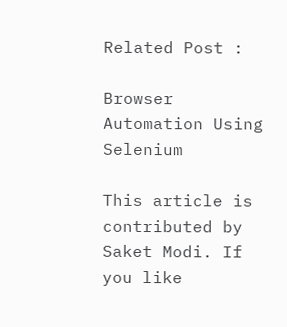Related Post :

Browser Automation Using Selenium

This article is contributed by Saket Modi. If you like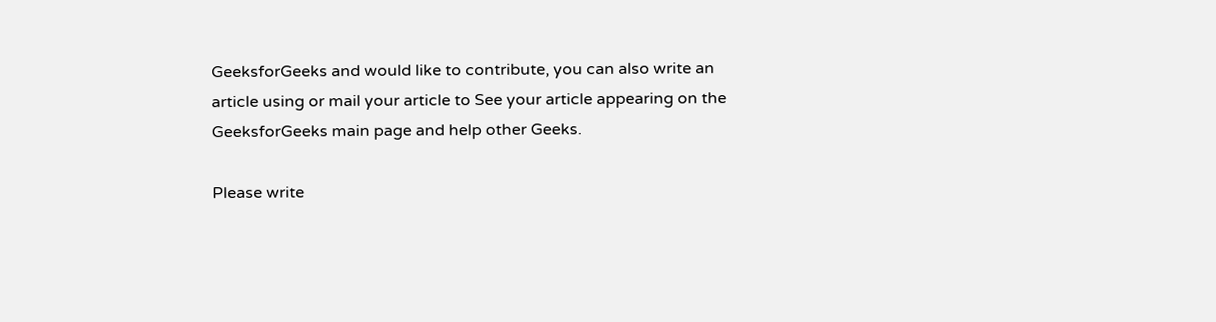GeeksforGeeks and would like to contribute, you can also write an article using or mail your article to See your article appearing on the GeeksforGeeks main page and help other Geeks.

Please write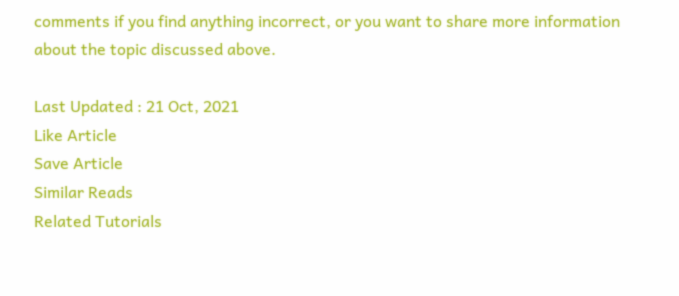comments if you find anything incorrect, or you want to share more information about the topic discussed above.

Last Updated : 21 Oct, 2021
Like Article
Save Article
Similar Reads
Related Tutorials